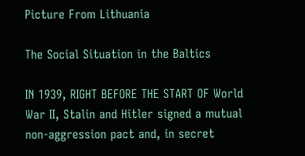Picture From Lithuania

The Social Situation in the Baltics

IN 1939, RIGHT BEFORE THE START OF World War II, Stalin and Hitler signed a mutual non-aggression pact and, in secret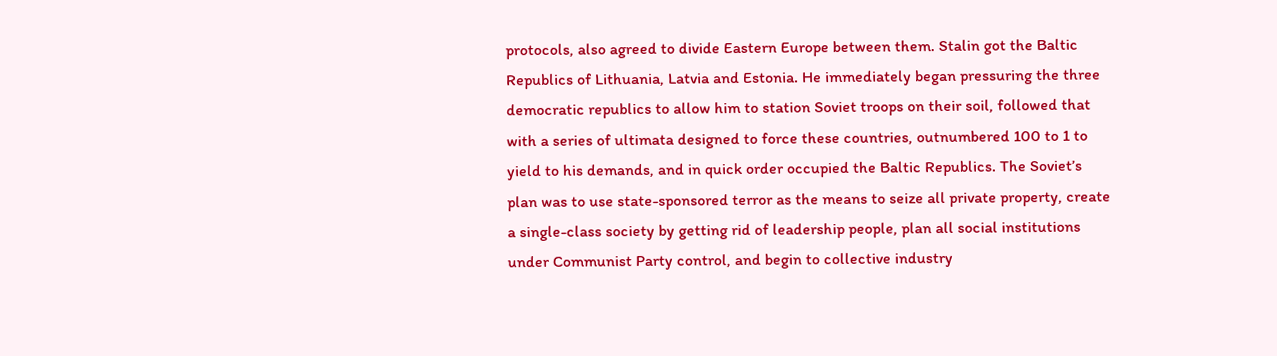protocols, also agreed to divide Eastern Europe between them. Stalin got the Baltic Republics of Lithuania, Latvia and Estonia. He immediately began pressuring the three democratic republics to allow him to station Soviet troops on their soil, followed that with a series of ultimata designed to force these countries, outnumbered 100 to 1 to yield to his demands, and in quick order occupied the Baltic Republics. The Soviet’s plan was to use state-sponsored terror as the means to seize all private property, create a single-class society by getting rid of leadership people, plan all social institutions under Communist Party control, and begin to collective industry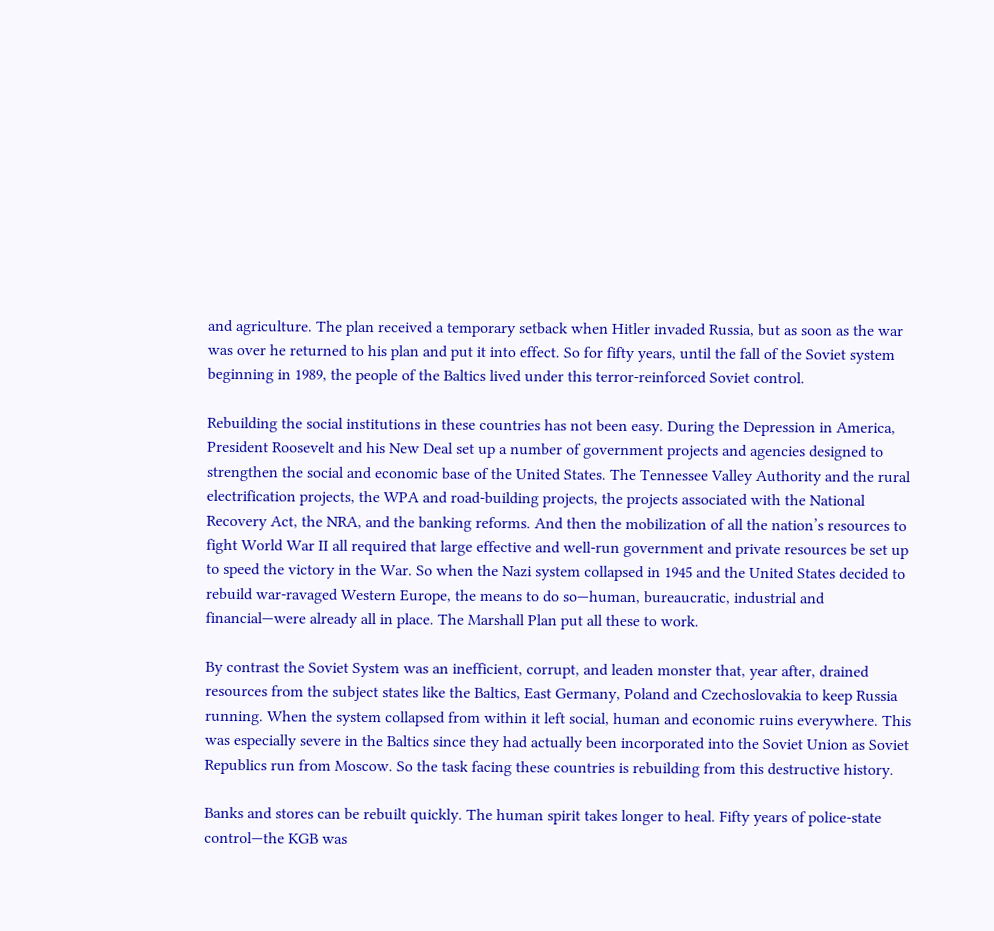and agriculture. The plan received a temporary setback when Hitler invaded Russia, but as soon as the war was over he returned to his plan and put it into effect. So for fifty years, until the fall of the Soviet system beginning in 1989, the people of the Baltics lived under this terror-reinforced Soviet control.

Rebuilding the social institutions in these countries has not been easy. During the Depression in America, President Roosevelt and his New Deal set up a number of government projects and agencies designed to strengthen the social and economic base of the United States. The Tennessee Valley Authority and the rural electrification projects, the WPA and road-building projects, the projects associated with the National Recovery Act, the NRA, and the banking reforms. And then the mobilization of all the nation’s resources to fight World War II all required that large effective and well-run government and private resources be set up to speed the victory in the War. So when the Nazi system collapsed in 1945 and the United States decided to rebuild war-ravaged Western Europe, the means to do so—human, bureaucratic, industrial and financial—were already all in place. The Marshall Plan put all these to work.

By contrast the Soviet System was an inefficient, corrupt, and leaden monster that, year after, drained resources from the subject states like the Baltics, East Germany, Poland and Czechoslovakia to keep Russia running. When the system collapsed from within it left social, human and economic ruins everywhere. This was especially severe in the Baltics since they had actually been incorporated into the Soviet Union as Soviet Republics run from Moscow. So the task facing these countries is rebuilding from this destructive history.

Banks and stores can be rebuilt quickly. The human spirit takes longer to heal. Fifty years of police-state control—the KGB was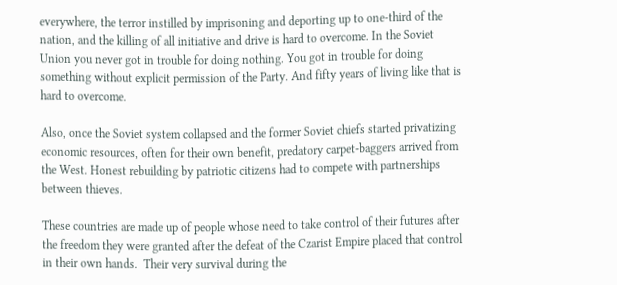everywhere, the terror instilled by imprisoning and deporting up to one-third of the nation, and the killing of all initiative and drive is hard to overcome. In the Soviet Union you never got in trouble for doing nothing. You got in trouble for doing something without explicit permission of the Party. And fifty years of living like that is hard to overcome.

Also, once the Soviet system collapsed and the former Soviet chiefs started privatizing economic resources, often for their own benefit, predatory carpet-baggers arrived from the West. Honest rebuilding by patriotic citizens had to compete with partnerships between thieves.

These countries are made up of people whose need to take control of their futures after the freedom they were granted after the defeat of the Czarist Empire placed that control in their own hands.  Their very survival during the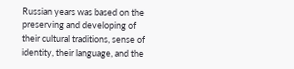Russian years was based on the preserving and developing of their cultural traditions, sense of identity, their language, and the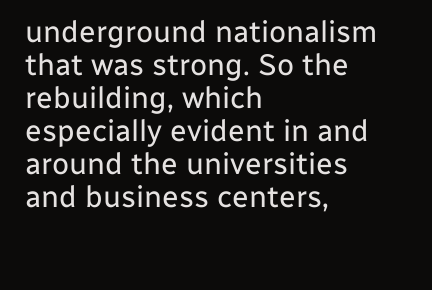underground nationalism that was strong. So the rebuilding, which especially evident in and around the universities and business centers,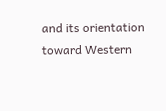and its orientation toward Western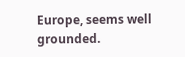Europe, seems well grounded.